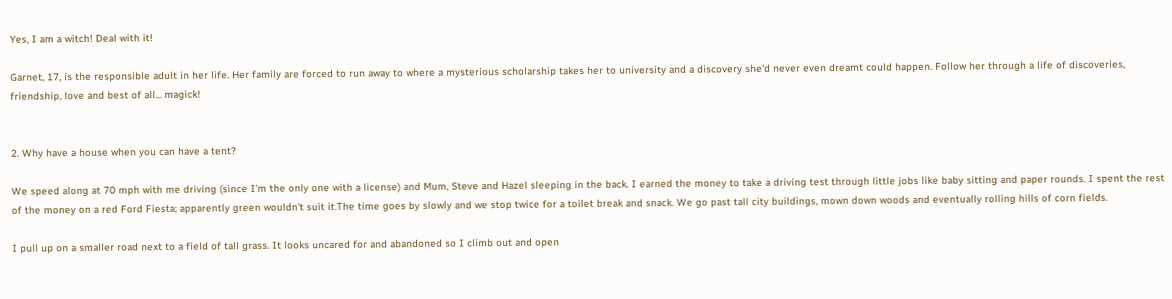Yes, I am a witch! Deal with it!

Garnet, 17, is the responsible adult in her life. Her family are forced to run away to where a mysterious scholarship takes her to university and a discovery she'd never even dreamt could happen. Follow her through a life of discoveries, friendship, love and best of all... magick!


2. Why have a house when you can have a tent?

We speed along at 70 mph with me driving (since I'm the only one with a license) and Mum, Steve and Hazel sleeping in the back. I earned the money to take a driving test through little jobs like baby sitting and paper rounds. I spent the rest of the money on a red Ford Fiesta; apparently green wouldn't suit it.The time goes by slowly and we stop twice for a toilet break and snack. We go past tall city buildings, mown down woods and eventually rolling hills of corn fields.

I pull up on a smaller road next to a field of tall grass. It looks uncared for and abandoned so I climb out and open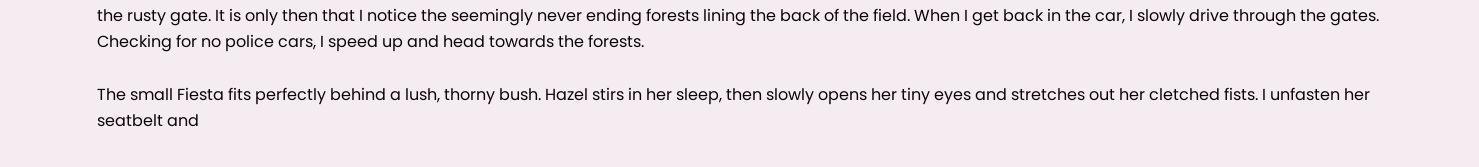the rusty gate. It is only then that I notice the seemingly never ending forests lining the back of the field. When I get back in the car, I slowly drive through the gates. Checking for no police cars, I speed up and head towards the forests.

The small Fiesta fits perfectly behind a lush, thorny bush. Hazel stirs in her sleep, then slowly opens her tiny eyes and stretches out her cletched fists. I unfasten her seatbelt and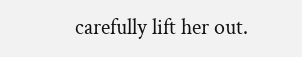carefully lift her out.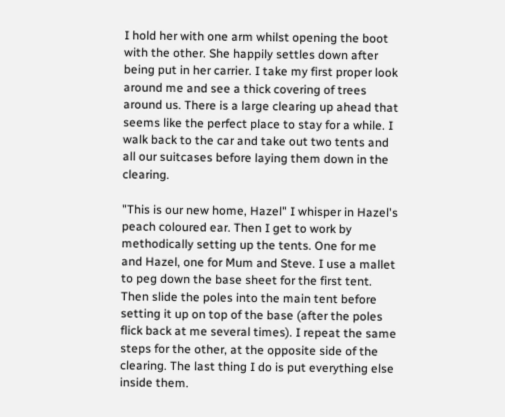I hold her with one arm whilst opening the boot with the other. She happily settles down after being put in her carrier. I take my first proper look around me and see a thick covering of trees around us. There is a large clearing up ahead that seems like the perfect place to stay for a while. I walk back to the car and take out two tents and all our suitcases before laying them down in the clearing.

"This is our new home, Hazel" I whisper in Hazel's peach coloured ear. Then I get to work by methodically setting up the tents. One for me and Hazel, one for Mum and Steve. I use a mallet to peg down the base sheet for the first tent. Then slide the poles into the main tent before setting it up on top of the base (after the poles flick back at me several times). I repeat the same steps for the other, at the opposite side of the clearing. The last thing I do is put everything else inside them.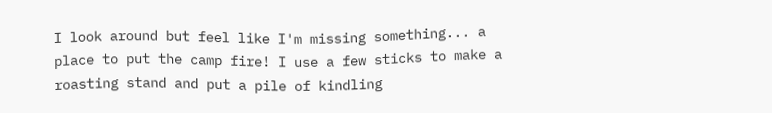I look around but feel like I'm missing something... a place to put the camp fire! I use a few sticks to make a roasting stand and put a pile of kindling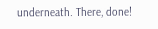underneath. There, done!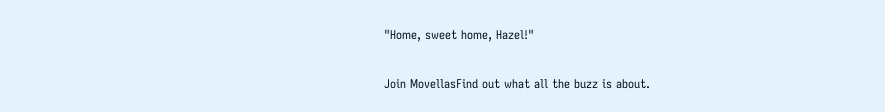"Home, sweet home, Hazel!"

Join MovellasFind out what all the buzz is about.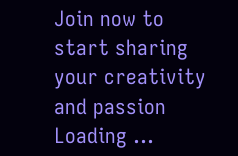Join now to start sharing your creativity and passion
Loading ...